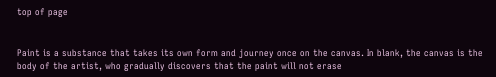top of page


Paint is a substance that takes its own form and journey once on the canvas. In blank, the canvas is the body of the artist, who gradually discovers that the paint will not erase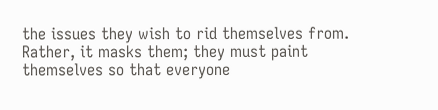the issues they wish to rid themselves from. Rather, it masks them; they must paint themselves so that everyone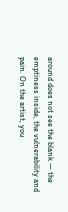around does not see the blank — the emptiness inside, the vulnerability and pain. On the artist, you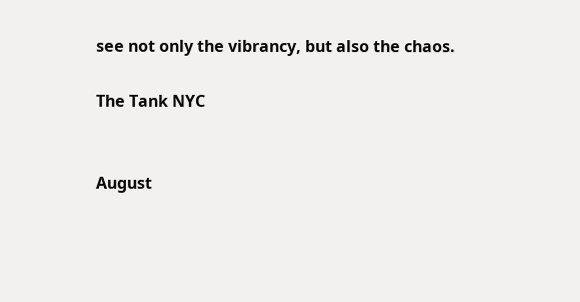see not only the vibrancy, but also the chaos.

The Tank NYC


August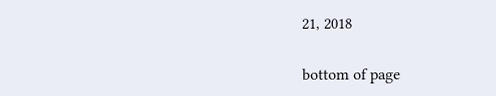21, 2018

bottom of page